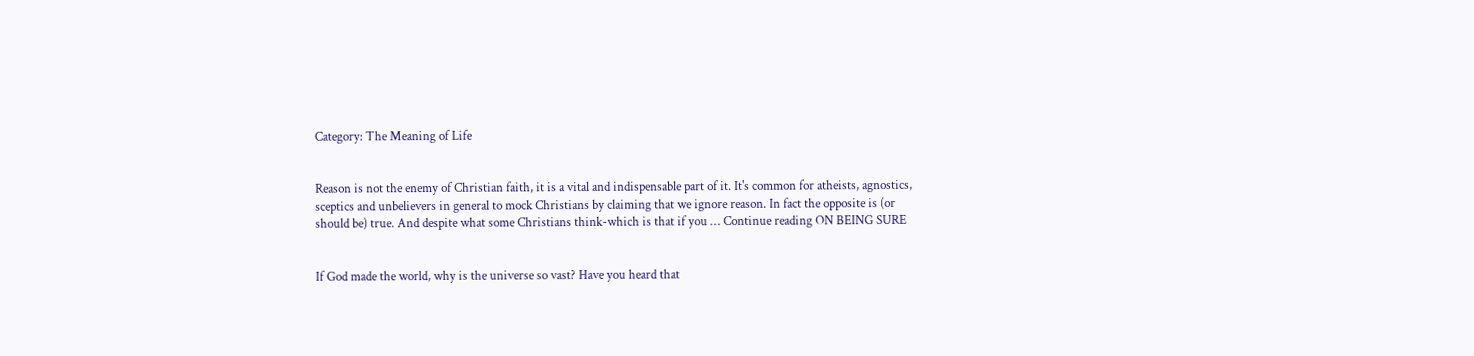Category: The Meaning of Life


Reason is not the enemy of Christian faith, it is a vital and indispensable part of it. It's common for atheists, agnostics, sceptics and unbelievers in general to mock Christians by claiming that we ignore reason. In fact the opposite is (or should be) true. And despite what some Christians think-which is that if you … Continue reading ON BEING SURE


If God made the world, why is the universe so vast? Have you heard that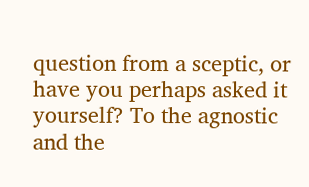question from a sceptic, or have you perhaps asked it yourself? To the agnostic and the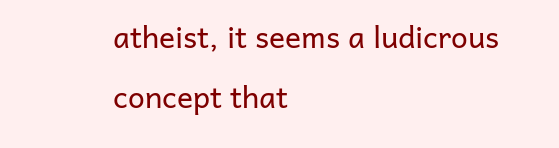atheist, it seems a ludicrous concept that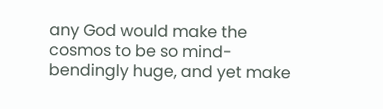any God would make the cosmos to be so mind-bendingly huge, and yet make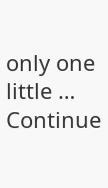only one little … Continue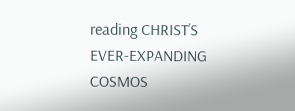reading CHRIST’S EVER-EXPANDING COSMOS